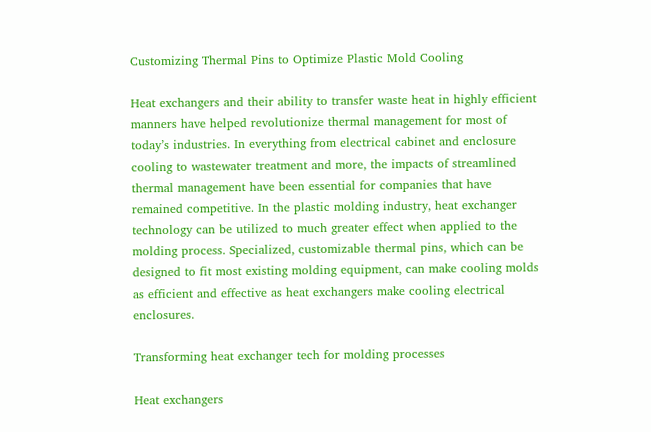Customizing Thermal Pins to Optimize Plastic Mold Cooling

Heat exchangers and their ability to transfer waste heat in highly efficient manners have helped revolutionize thermal management for most of today’s industries. In everything from electrical cabinet and enclosure cooling to wastewater treatment and more, the impacts of streamlined thermal management have been essential for companies that have remained competitive. In the plastic molding industry, heat exchanger technology can be utilized to much greater effect when applied to the molding process. Specialized, customizable thermal pins, which can be designed to fit most existing molding equipment, can make cooling molds as efficient and effective as heat exchangers make cooling electrical enclosures.

Transforming heat exchanger tech for molding processes

Heat exchangers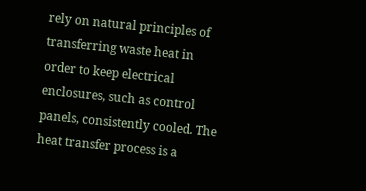rely on natural principles of transferring waste heat in order to keep electrical enclosures, such as control panels, consistently cooled. The heat transfer process is a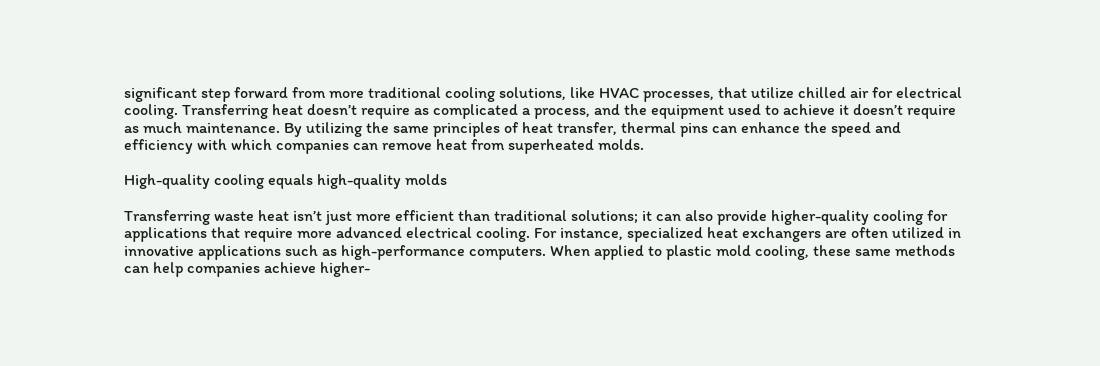significant step forward from more traditional cooling solutions, like HVAC processes, that utilize chilled air for electrical cooling. Transferring heat doesn’t require as complicated a process, and the equipment used to achieve it doesn’t require as much maintenance. By utilizing the same principles of heat transfer, thermal pins can enhance the speed and efficiency with which companies can remove heat from superheated molds.

High-quality cooling equals high-quality molds

Transferring waste heat isn’t just more efficient than traditional solutions; it can also provide higher-quality cooling for applications that require more advanced electrical cooling. For instance, specialized heat exchangers are often utilized in innovative applications such as high-performance computers. When applied to plastic mold cooling, these same methods can help companies achieve higher-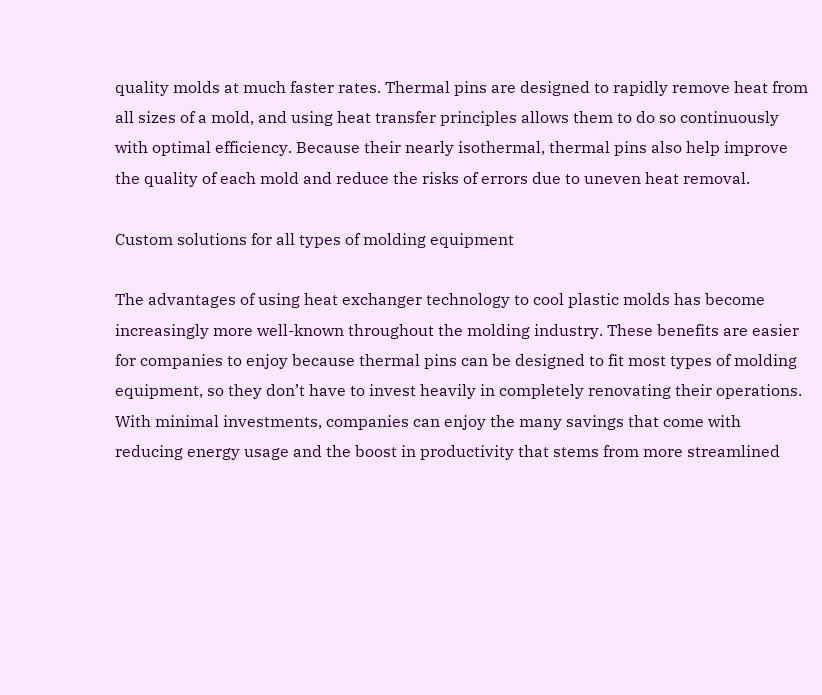quality molds at much faster rates. Thermal pins are designed to rapidly remove heat from all sizes of a mold, and using heat transfer principles allows them to do so continuously with optimal efficiency. Because their nearly isothermal, thermal pins also help improve the quality of each mold and reduce the risks of errors due to uneven heat removal.

Custom solutions for all types of molding equipment

The advantages of using heat exchanger technology to cool plastic molds has become increasingly more well-known throughout the molding industry. These benefits are easier for companies to enjoy because thermal pins can be designed to fit most types of molding equipment, so they don’t have to invest heavily in completely renovating their operations. With minimal investments, companies can enjoy the many savings that come with reducing energy usage and the boost in productivity that stems from more streamlined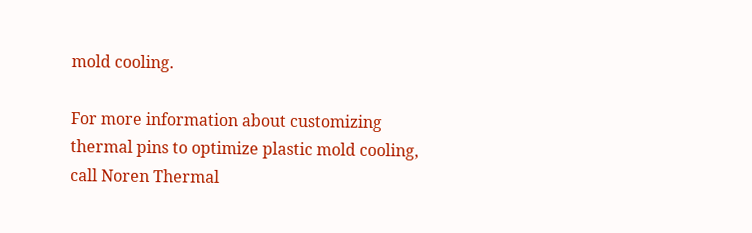mold cooling.

For more information about customizing thermal pins to optimize plastic mold cooling, call Noren Thermal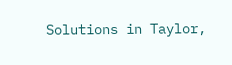Solutions in Taylor,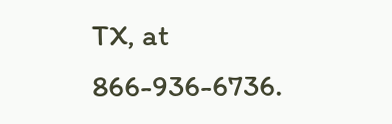TX, at 866-936-6736.